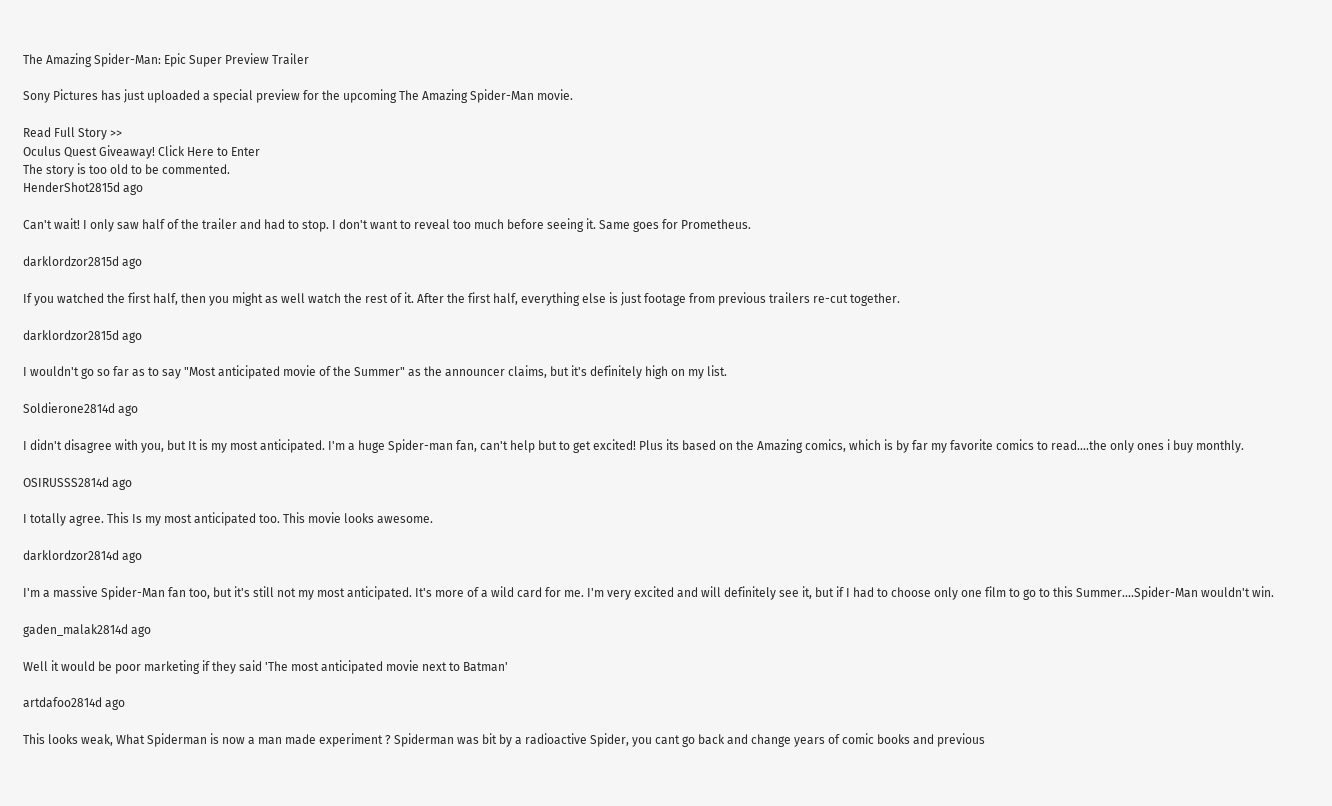The Amazing Spider-Man: Epic Super Preview Trailer

Sony Pictures has just uploaded a special preview for the upcoming The Amazing Spider-Man movie.

Read Full Story >>
Oculus Quest Giveaway! Click Here to Enter
The story is too old to be commented.
HenderShot2815d ago

Can't wait! I only saw half of the trailer and had to stop. I don't want to reveal too much before seeing it. Same goes for Prometheus.

darklordzor2815d ago

If you watched the first half, then you might as well watch the rest of it. After the first half, everything else is just footage from previous trailers re-cut together.

darklordzor2815d ago

I wouldn't go so far as to say "Most anticipated movie of the Summer" as the announcer claims, but it's definitely high on my list.

Soldierone2814d ago

I didn't disagree with you, but It is my most anticipated. I'm a huge Spider-man fan, can't help but to get excited! Plus its based on the Amazing comics, which is by far my favorite comics to read....the only ones i buy monthly.

OSIRUSSS2814d ago

I totally agree. This Is my most anticipated too. This movie looks awesome.

darklordzor2814d ago

I'm a massive Spider-Man fan too, but it's still not my most anticipated. It's more of a wild card for me. I'm very excited and will definitely see it, but if I had to choose only one film to go to this Summer....Spider-Man wouldn't win.

gaden_malak2814d ago

Well it would be poor marketing if they said 'The most anticipated movie next to Batman'

artdafoo2814d ago

This looks weak, What Spiderman is now a man made experiment ? Spiderman was bit by a radioactive Spider, you cant go back and change years of comic books and previous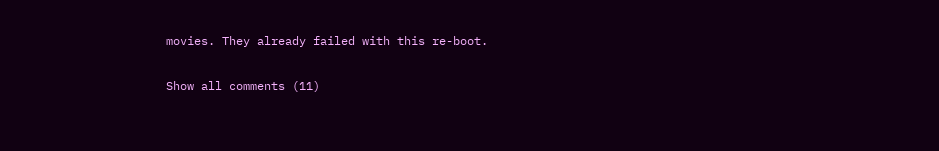movies. They already failed with this re-boot.

Show all comments (11)